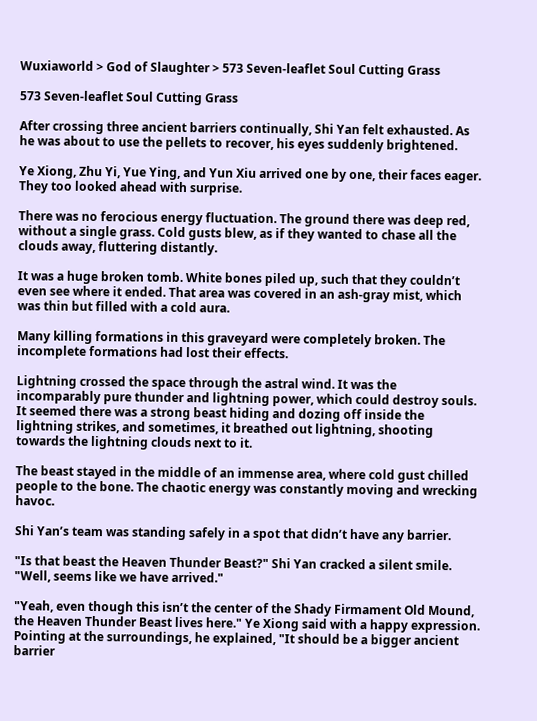Wuxiaworld > God of Slaughter > 573 Seven-leaflet Soul Cutting Grass

573 Seven-leaflet Soul Cutting Grass

After crossing three ancient barriers continually, Shi Yan felt exhausted. As he was about to use the pellets to recover, his eyes suddenly brightened.

Ye Xiong, Zhu Yi, Yue Ying, and Yun Xiu arrived one by one, their faces eager. They too looked ahead with surprise.

There was no ferocious energy fluctuation. The ground there was deep red, without a single grass. Cold gusts blew, as if they wanted to chase all the clouds away, fluttering distantly.

It was a huge broken tomb. White bones piled up, such that they couldn’t even see where it ended. That area was covered in an ash-gray mist, which was thin but filled with a cold aura.

Many killing formations in this graveyard were completely broken. The incomplete formations had lost their effects.

Lightning crossed the space through the astral wind. It was the incomparably pure thunder and lightning power, which could destroy souls. It seemed there was a strong beast hiding and dozing off inside the lightning strikes, and sometimes, it breathed out lightning, shooting towards the lightning clouds next to it.

The beast stayed in the middle of an immense area, where cold gust chilled people to the bone. The chaotic energy was constantly moving and wrecking havoc.

Shi Yan’s team was standing safely in a spot that didn’t have any barrier.

"Is that beast the Heaven Thunder Beast?" Shi Yan cracked a silent smile. "Well, seems like we have arrived."

"Yeah, even though this isn’t the center of the Shady Firmament Old Mound, the Heaven Thunder Beast lives here." Ye Xiong said with a happy expression. Pointing at the surroundings, he explained, "It should be a bigger ancient barrier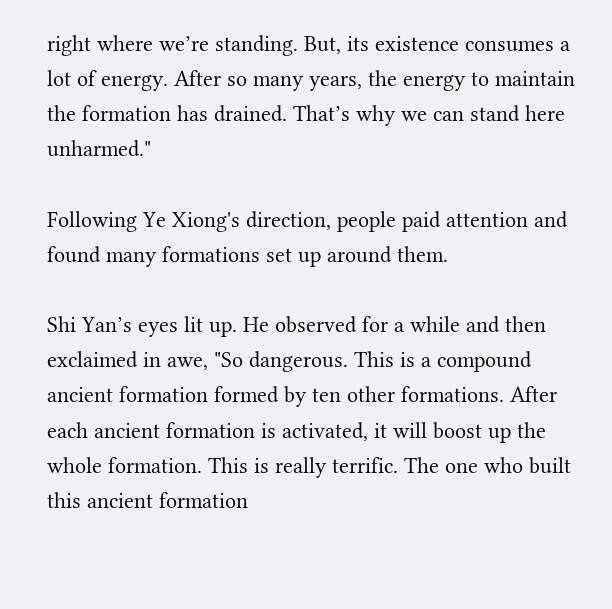right where we’re standing. But, its existence consumes a lot of energy. After so many years, the energy to maintain the formation has drained. That’s why we can stand here unharmed."

Following Ye Xiong's direction, people paid attention and found many formations set up around them.

Shi Yan’s eyes lit up. He observed for a while and then exclaimed in awe, "So dangerous. This is a compound ancient formation formed by ten other formations. After each ancient formation is activated, it will boost up the whole formation. This is really terrific. The one who built this ancient formation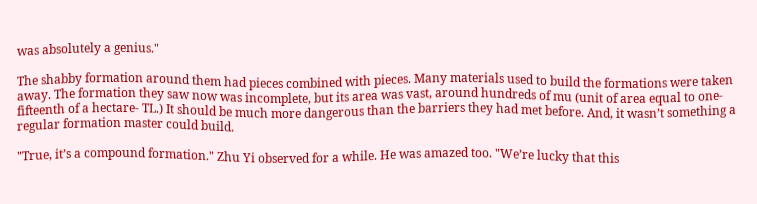was absolutely a genius."

The shabby formation around them had pieces combined with pieces. Many materials used to build the formations were taken away. The formation they saw now was incomplete, but its area was vast, around hundreds of mu (unit of area equal to one-fifteenth of a hectare- TL.) It should be much more dangerous than the barriers they had met before. And, it wasn’t something a regular formation master could build.

"True, it’s a compound formation." Zhu Yi observed for a while. He was amazed too. "We’re lucky that this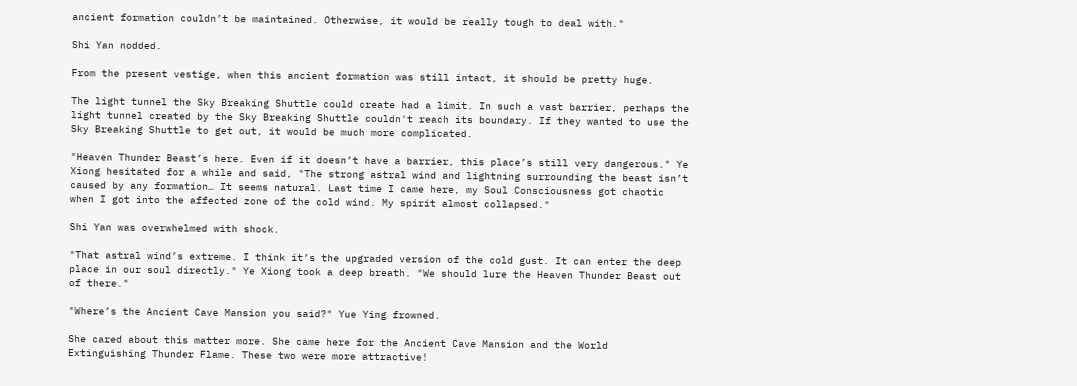ancient formation couldn’t be maintained. Otherwise, it would be really tough to deal with."

Shi Yan nodded.

From the present vestige, when this ancient formation was still intact, it should be pretty huge.

The light tunnel the Sky Breaking Shuttle could create had a limit. In such a vast barrier, perhaps the light tunnel created by the Sky Breaking Shuttle couldn't reach its boundary. If they wanted to use the Sky Breaking Shuttle to get out, it would be much more complicated.

"Heaven Thunder Beast’s here. Even if it doesn’t have a barrier, this place’s still very dangerous." Ye Xiong hesitated for a while and said, "The strong astral wind and lightning surrounding the beast isn’t caused by any formation… It seems natural. Last time I came here, my Soul Consciousness got chaotic when I got into the affected zone of the cold wind. My spirit almost collapsed."

Shi Yan was overwhelmed with shock.

"That astral wind’s extreme. I think it’s the upgraded version of the cold gust. It can enter the deep place in our soul directly." Ye Xiong took a deep breath. "We should lure the Heaven Thunder Beast out of there."

"Where’s the Ancient Cave Mansion you said?" Yue Ying frowned.

She cared about this matter more. She came here for the Ancient Cave Mansion and the World Extinguishing Thunder Flame. These two were more attractive!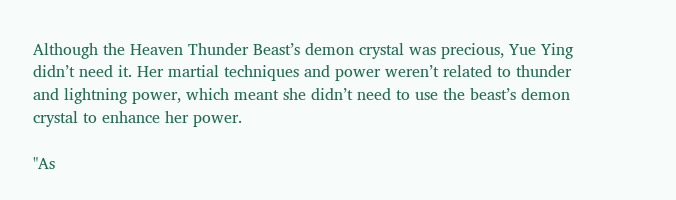Although the Heaven Thunder Beast’s demon crystal was precious, Yue Ying didn’t need it. Her martial techniques and power weren’t related to thunder and lightning power, which meant she didn’t need to use the beast’s demon crystal to enhance her power.

"As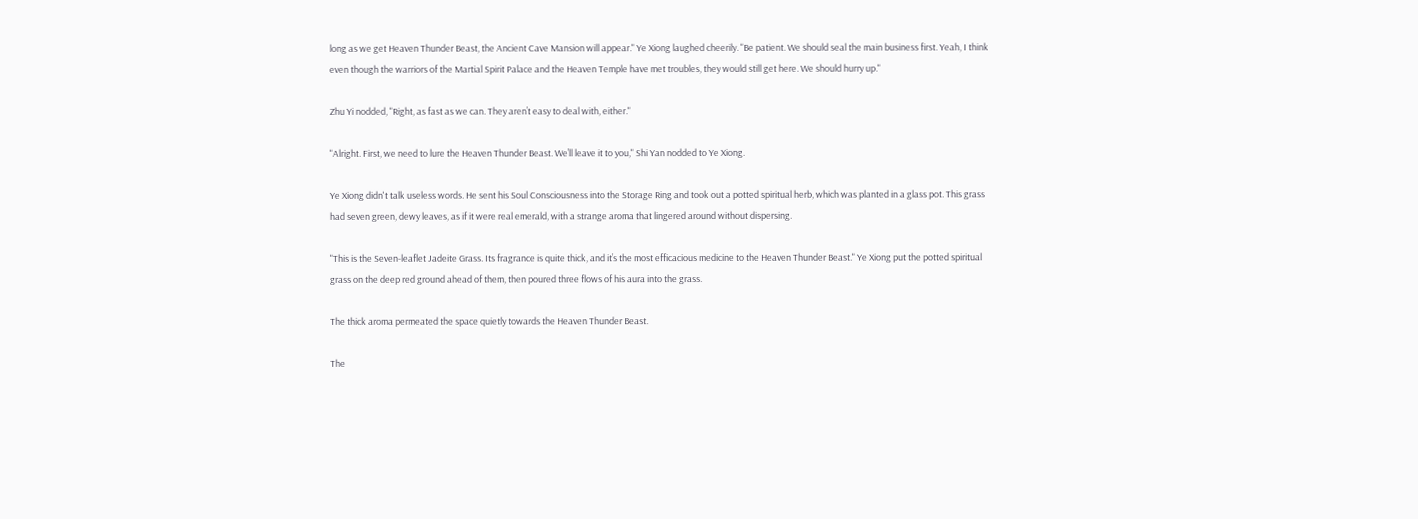long as we get Heaven Thunder Beast, the Ancient Cave Mansion will appear." Ye Xiong laughed cheerily. "Be patient. We should seal the main business first. Yeah, I think even though the warriors of the Martial Spirit Palace and the Heaven Temple have met troubles, they would still get here. We should hurry up."

Zhu Yi nodded, "Right, as fast as we can. They aren’t easy to deal with, either."

"Alright. First, we need to lure the Heaven Thunder Beast. We’ll leave it to you," Shi Yan nodded to Ye Xiong.

Ye Xiong didn't talk useless words. He sent his Soul Consciousness into the Storage Ring and took out a potted spiritual herb, which was planted in a glass pot. This grass had seven green, dewy leaves, as if it were real emerald, with a strange aroma that lingered around without dispersing.

"This is the Seven-leaflet Jadeite Grass. Its fragrance is quite thick, and it’s the most efficacious medicine to the Heaven Thunder Beast." Ye Xiong put the potted spiritual grass on the deep red ground ahead of them, then poured three flows of his aura into the grass.

The thick aroma permeated the space quietly towards the Heaven Thunder Beast.

The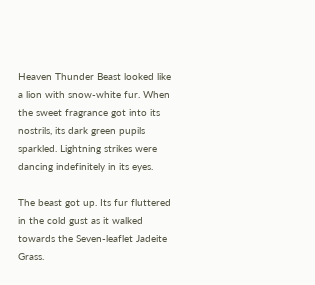Heaven Thunder Beast looked like a lion with snow-white fur. When the sweet fragrance got into its nostrils, its dark green pupils sparkled. Lightning strikes were dancing indefinitely in its eyes.

The beast got up. Its fur fluttered in the cold gust as it walked towards the Seven-leaflet Jadeite Grass.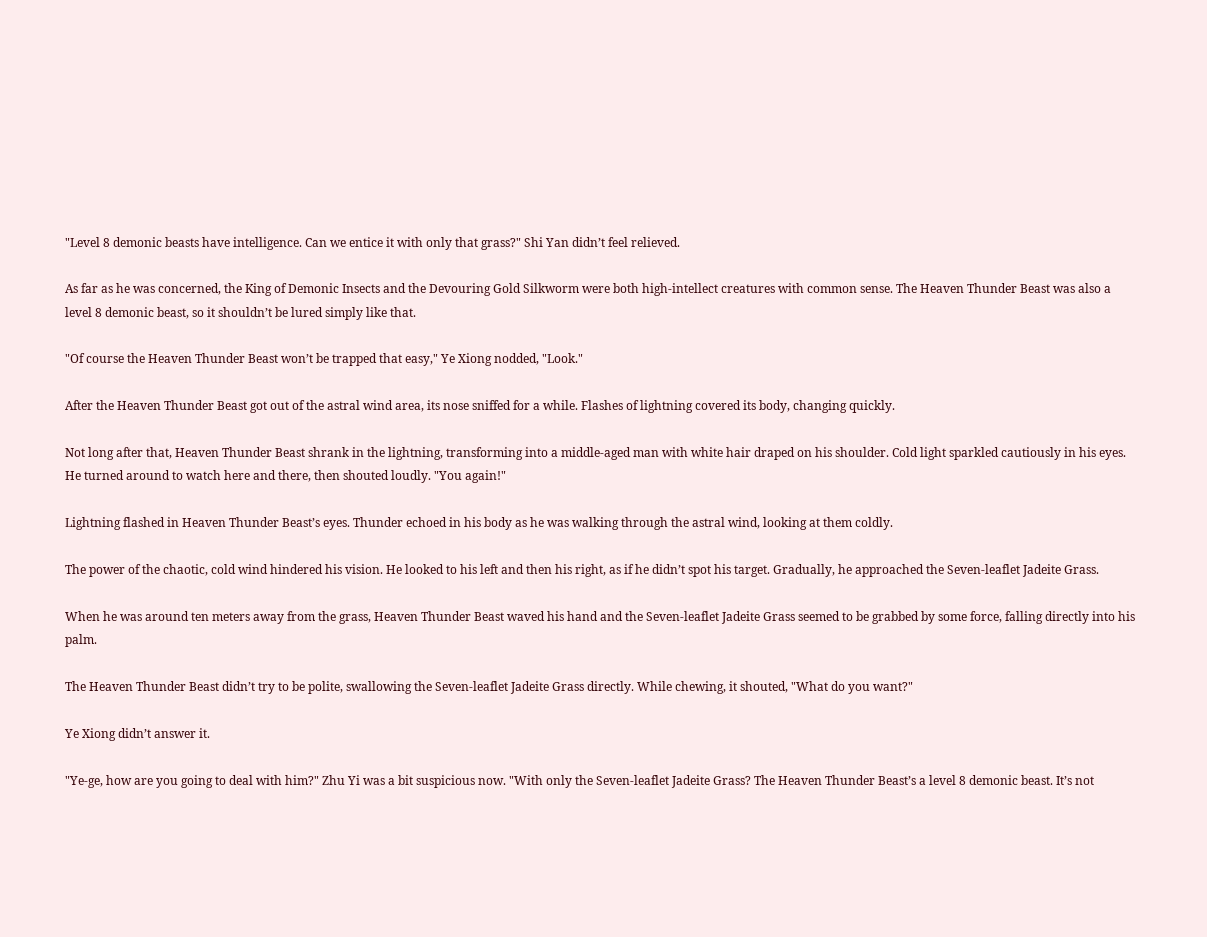"Level 8 demonic beasts have intelligence. Can we entice it with only that grass?" Shi Yan didn’t feel relieved.

As far as he was concerned, the King of Demonic Insects and the Devouring Gold Silkworm were both high-intellect creatures with common sense. The Heaven Thunder Beast was also a level 8 demonic beast, so it shouldn’t be lured simply like that.

"Of course the Heaven Thunder Beast won’t be trapped that easy," Ye Xiong nodded, "Look."

After the Heaven Thunder Beast got out of the astral wind area, its nose sniffed for a while. Flashes of lightning covered its body, changing quickly.

Not long after that, Heaven Thunder Beast shrank in the lightning, transforming into a middle-aged man with white hair draped on his shoulder. Cold light sparkled cautiously in his eyes. He turned around to watch here and there, then shouted loudly. "You again!"

Lightning flashed in Heaven Thunder Beast’s eyes. Thunder echoed in his body as he was walking through the astral wind, looking at them coldly.

The power of the chaotic, cold wind hindered his vision. He looked to his left and then his right, as if he didn’t spot his target. Gradually, he approached the Seven-leaflet Jadeite Grass.

When he was around ten meters away from the grass, Heaven Thunder Beast waved his hand and the Seven-leaflet Jadeite Grass seemed to be grabbed by some force, falling directly into his palm.

The Heaven Thunder Beast didn’t try to be polite, swallowing the Seven-leaflet Jadeite Grass directly. While chewing, it shouted, "What do you want?"

Ye Xiong didn’t answer it.

"Ye-ge, how are you going to deal with him?" Zhu Yi was a bit suspicious now. "With only the Seven-leaflet Jadeite Grass? The Heaven Thunder Beast’s a level 8 demonic beast. It’s not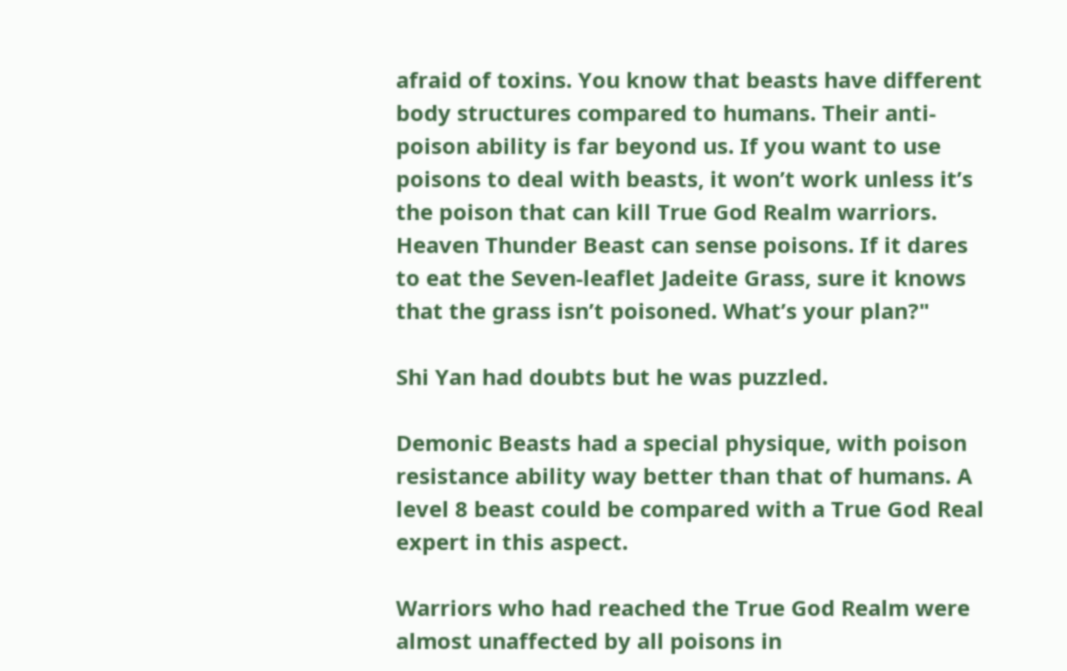afraid of toxins. You know that beasts have different body structures compared to humans. Their anti-poison ability is far beyond us. If you want to use poisons to deal with beasts, it won’t work unless it’s the poison that can kill True God Realm warriors. Heaven Thunder Beast can sense poisons. If it dares to eat the Seven-leaflet Jadeite Grass, sure it knows that the grass isn’t poisoned. What’s your plan?"

Shi Yan had doubts but he was puzzled.

Demonic Beasts had a special physique, with poison resistance ability way better than that of humans. A level 8 beast could be compared with a True God Real expert in this aspect.

Warriors who had reached the True God Realm were almost unaffected by all poisons in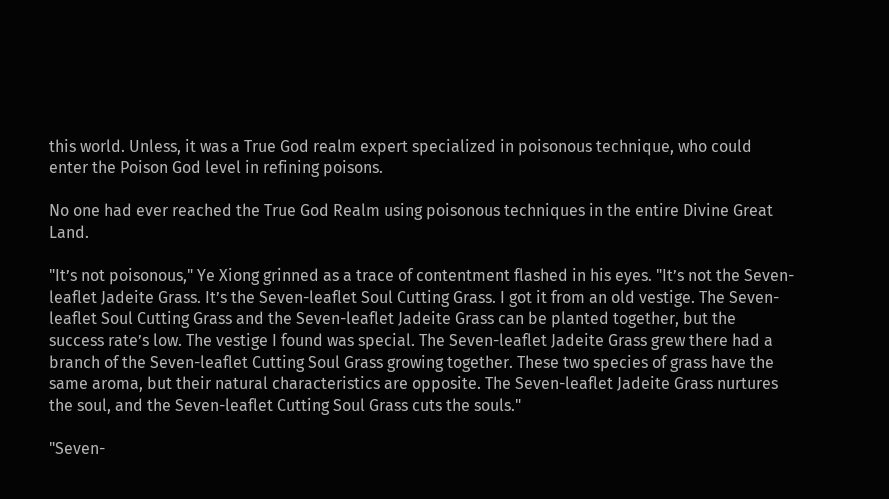this world. Unless, it was a True God realm expert specialized in poisonous technique, who could enter the Poison God level in refining poisons.

No one had ever reached the True God Realm using poisonous techniques in the entire Divine Great Land.

"It’s not poisonous," Ye Xiong grinned as a trace of contentment flashed in his eyes. "It’s not the Seven-leaflet Jadeite Grass. It’s the Seven-leaflet Soul Cutting Grass. I got it from an old vestige. The Seven-leaflet Soul Cutting Grass and the Seven-leaflet Jadeite Grass can be planted together, but the success rate’s low. The vestige I found was special. The Seven-leaflet Jadeite Grass grew there had a branch of the Seven-leaflet Cutting Soul Grass growing together. These two species of grass have the same aroma, but their natural characteristics are opposite. The Seven-leaflet Jadeite Grass nurtures the soul, and the Seven-leaflet Cutting Soul Grass cuts the souls."

"Seven-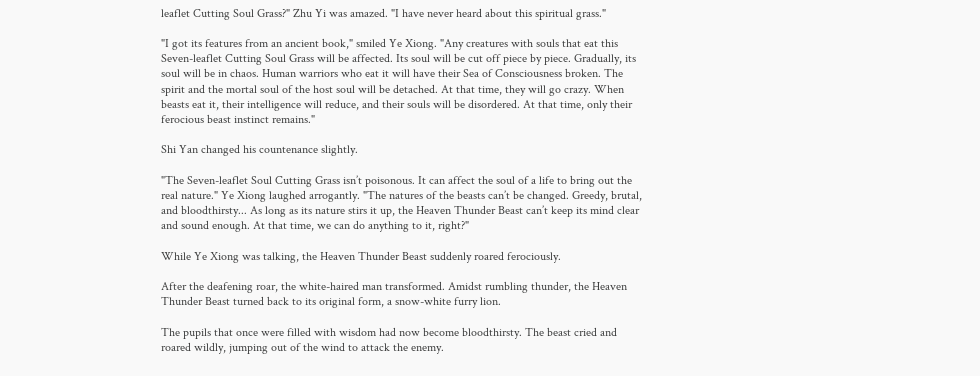leaflet Cutting Soul Grass?" Zhu Yi was amazed. "I have never heard about this spiritual grass."

"I got its features from an ancient book," smiled Ye Xiong. "Any creatures with souls that eat this Seven-leaflet Cutting Soul Grass will be affected. Its soul will be cut off piece by piece. Gradually, its soul will be in chaos. Human warriors who eat it will have their Sea of Consciousness broken. The spirit and the mortal soul of the host soul will be detached. At that time, they will go crazy. When beasts eat it, their intelligence will reduce, and their souls will be disordered. At that time, only their ferocious beast instinct remains."

Shi Yan changed his countenance slightly.

"The Seven-leaflet Soul Cutting Grass isn’t poisonous. It can affect the soul of a life to bring out the real nature." Ye Xiong laughed arrogantly. "The natures of the beasts can’t be changed. Greedy, brutal, and bloodthirsty... As long as its nature stirs it up, the Heaven Thunder Beast can’t keep its mind clear and sound enough. At that time, we can do anything to it, right?"

While Ye Xiong was talking, the Heaven Thunder Beast suddenly roared ferociously.

After the deafening roar, the white-haired man transformed. Amidst rumbling thunder, the Heaven Thunder Beast turned back to its original form, a snow-white furry lion.

The pupils that once were filled with wisdom had now become bloodthirsty. The beast cried and roared wildly, jumping out of the wind to attack the enemy.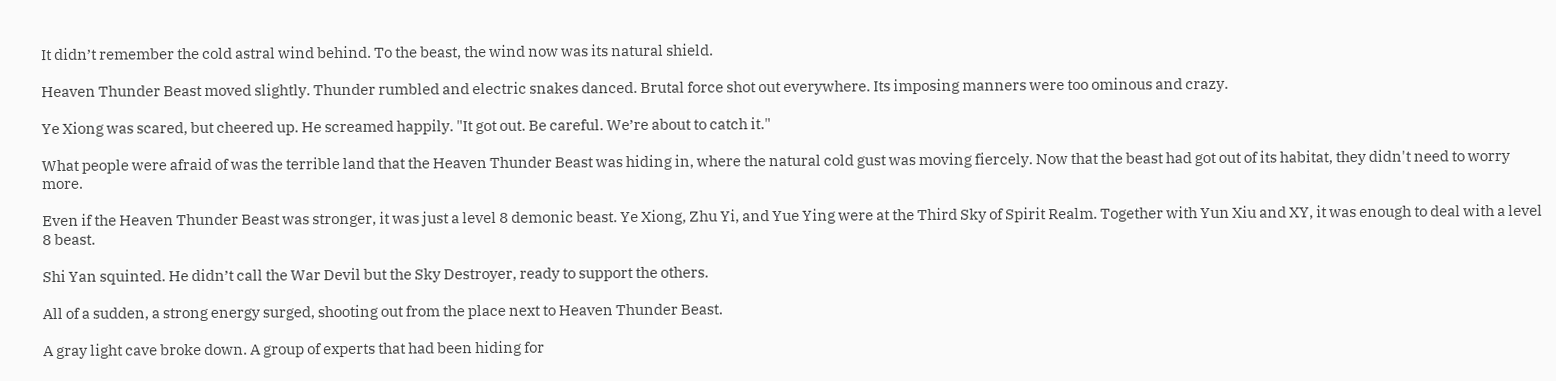It didn’t remember the cold astral wind behind. To the beast, the wind now was its natural shield.

Heaven Thunder Beast moved slightly. Thunder rumbled and electric snakes danced. Brutal force shot out everywhere. Its imposing manners were too ominous and crazy.

Ye Xiong was scared, but cheered up. He screamed happily. "It got out. Be careful. We’re about to catch it."

What people were afraid of was the terrible land that the Heaven Thunder Beast was hiding in, where the natural cold gust was moving fiercely. Now that the beast had got out of its habitat, they didn't need to worry more.

Even if the Heaven Thunder Beast was stronger, it was just a level 8 demonic beast. Ye Xiong, Zhu Yi, and Yue Ying were at the Third Sky of Spirit Realm. Together with Yun Xiu and XY, it was enough to deal with a level 8 beast.

Shi Yan squinted. He didn’t call the War Devil but the Sky Destroyer, ready to support the others.

All of a sudden, a strong energy surged, shooting out from the place next to Heaven Thunder Beast.

A gray light cave broke down. A group of experts that had been hiding for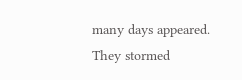many days appeared. They stormed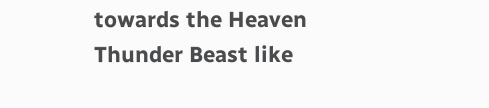towards the Heaven Thunder Beast like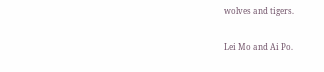wolves and tigers.

Lei Mo and Ai Po.